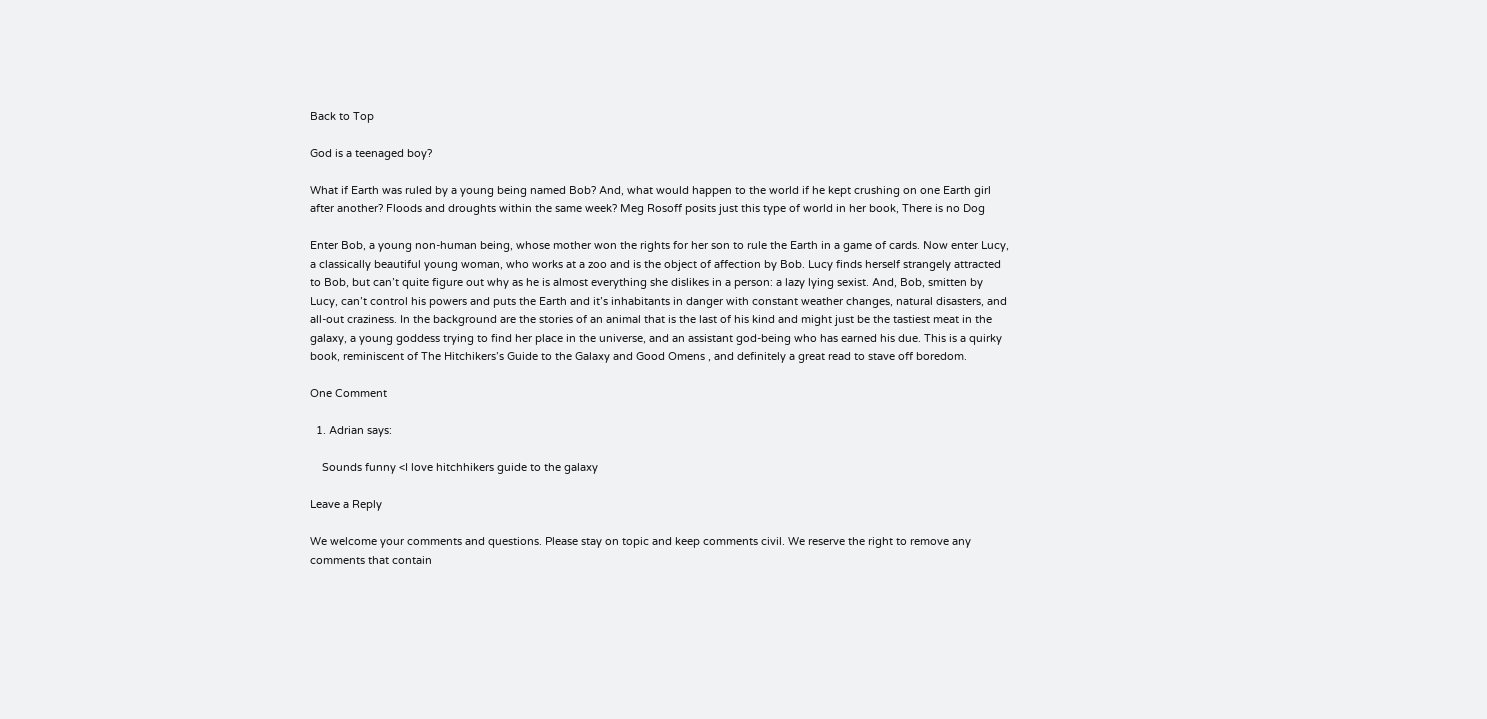Back to Top

God is a teenaged boy?

What if Earth was ruled by a young being named Bob? And, what would happen to the world if he kept crushing on one Earth girl after another? Floods and droughts within the same week? Meg Rosoff posits just this type of world in her book, There is no Dog

Enter Bob, a young non-human being, whose mother won the rights for her son to rule the Earth in a game of cards. Now enter Lucy, a classically beautiful young woman, who works at a zoo and is the object of affection by Bob. Lucy finds herself strangely attracted to Bob, but can’t quite figure out why as he is almost everything she dislikes in a person: a lazy lying sexist. And, Bob, smitten by Lucy, can’t control his powers and puts the Earth and it’s inhabitants in danger with constant weather changes, natural disasters, and all-out craziness. In the background are the stories of an animal that is the last of his kind and might just be the tastiest meat in the galaxy, a young goddess trying to find her place in the universe, and an assistant god-being who has earned his due. This is a quirky book, reminiscent of The Hitchikers’s Guide to the Galaxy and Good Omens , and definitely a great read to stave off boredom.

One Comment

  1. Adrian says:

    Sounds funny <I love hitchhikers guide to the galaxy

Leave a Reply

We welcome your comments and questions. Please stay on topic and keep comments civil. We reserve the right to remove any comments that contain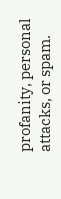profanity, personal attacks, or spam.